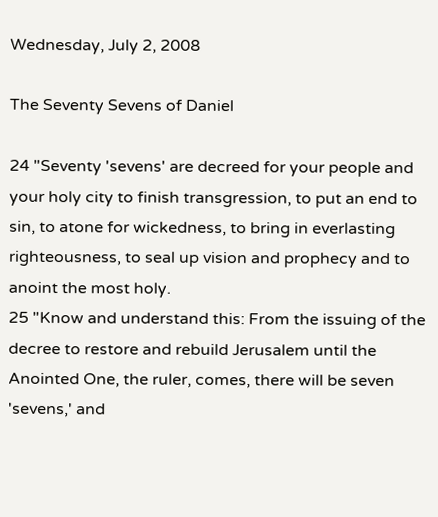Wednesday, July 2, 2008

The Seventy Sevens of Daniel

24 "Seventy 'sevens' are decreed for your people and your holy city to finish transgression, to put an end to sin, to atone for wickedness, to bring in everlasting righteousness, to seal up vision and prophecy and to anoint the most holy.
25 "Know and understand this: From the issuing of the decree to restore and rebuild Jerusalem until the Anointed One, the ruler, comes, there will be seven 'sevens,' and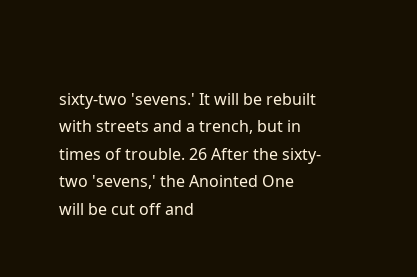sixty-two 'sevens.' It will be rebuilt with streets and a trench, but in times of trouble. 26 After the sixty-two 'sevens,' the Anointed One will be cut off and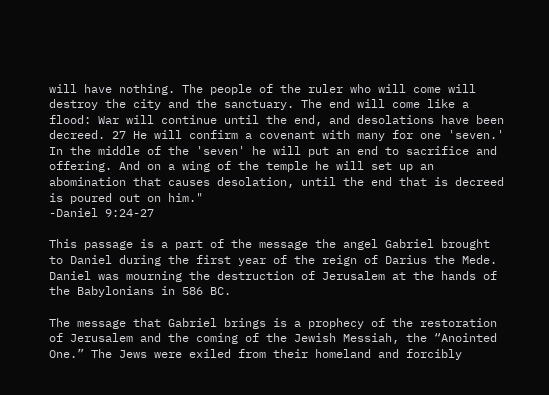will have nothing. The people of the ruler who will come will destroy the city and the sanctuary. The end will come like a flood: War will continue until the end, and desolations have been decreed. 27 He will confirm a covenant with many for one 'seven.' In the middle of the 'seven' he will put an end to sacrifice and offering. And on a wing of the temple he will set up an abomination that causes desolation, until the end that is decreed is poured out on him."
-Daniel 9:24-27

This passage is a part of the message the angel Gabriel brought to Daniel during the first year of the reign of Darius the Mede. Daniel was mourning the destruction of Jerusalem at the hands of the Babylonians in 586 BC.

The message that Gabriel brings is a prophecy of the restoration of Jerusalem and the coming of the Jewish Messiah, the “Anointed One.” The Jews were exiled from their homeland and forcibly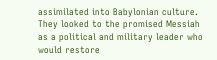assimilated into Babylonian culture. They looked to the promised Messiah as a political and military leader who would restore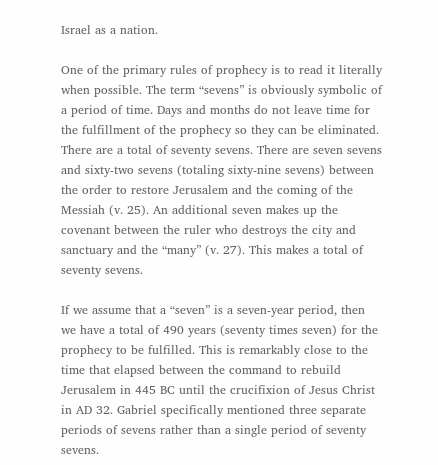Israel as a nation.

One of the primary rules of prophecy is to read it literally when possible. The term “sevens” is obviously symbolic of a period of time. Days and months do not leave time for the fulfillment of the prophecy so they can be eliminated. There are a total of seventy sevens. There are seven sevens and sixty-two sevens (totaling sixty-nine sevens) between the order to restore Jerusalem and the coming of the Messiah (v. 25). An additional seven makes up the covenant between the ruler who destroys the city and sanctuary and the “many” (v. 27). This makes a total of seventy sevens.

If we assume that a “seven” is a seven-year period, then we have a total of 490 years (seventy times seven) for the prophecy to be fulfilled. This is remarkably close to the time that elapsed between the command to rebuild Jerusalem in 445 BC until the crucifixion of Jesus Christ in AD 32. Gabriel specifically mentioned three separate periods of sevens rather than a single period of seventy sevens.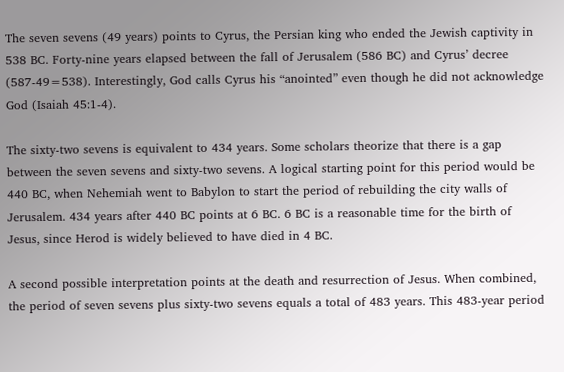The seven sevens (49 years) points to Cyrus, the Persian king who ended the Jewish captivity in 538 BC. Forty-nine years elapsed between the fall of Jerusalem (586 BC) and Cyrus’ decree (587-49=538). Interestingly, God calls Cyrus his “anointed” even though he did not acknowledge God (Isaiah 45:1-4).

The sixty-two sevens is equivalent to 434 years. Some scholars theorize that there is a gap between the seven sevens and sixty-two sevens. A logical starting point for this period would be 440 BC, when Nehemiah went to Babylon to start the period of rebuilding the city walls of Jerusalem. 434 years after 440 BC points at 6 BC. 6 BC is a reasonable time for the birth of Jesus, since Herod is widely believed to have died in 4 BC.

A second possible interpretation points at the death and resurrection of Jesus. When combined, the period of seven sevens plus sixty-two sevens equals a total of 483 years. This 483-year period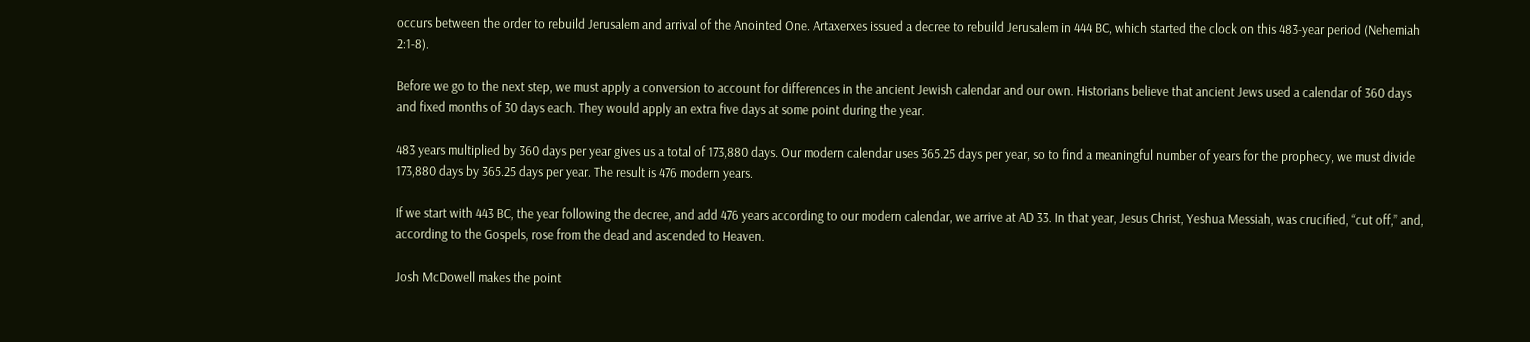occurs between the order to rebuild Jerusalem and arrival of the Anointed One. Artaxerxes issued a decree to rebuild Jerusalem in 444 BC, which started the clock on this 483-year period (Nehemiah 2:1-8).

Before we go to the next step, we must apply a conversion to account for differences in the ancient Jewish calendar and our own. Historians believe that ancient Jews used a calendar of 360 days and fixed months of 30 days each. They would apply an extra five days at some point during the year.

483 years multiplied by 360 days per year gives us a total of 173,880 days. Our modern calendar uses 365.25 days per year, so to find a meaningful number of years for the prophecy, we must divide 173,880 days by 365.25 days per year. The result is 476 modern years.

If we start with 443 BC, the year following the decree, and add 476 years according to our modern calendar, we arrive at AD 33. In that year, Jesus Christ, Yeshua Messiah, was crucified, “cut off,” and, according to the Gospels, rose from the dead and ascended to Heaven.

Josh McDowell makes the point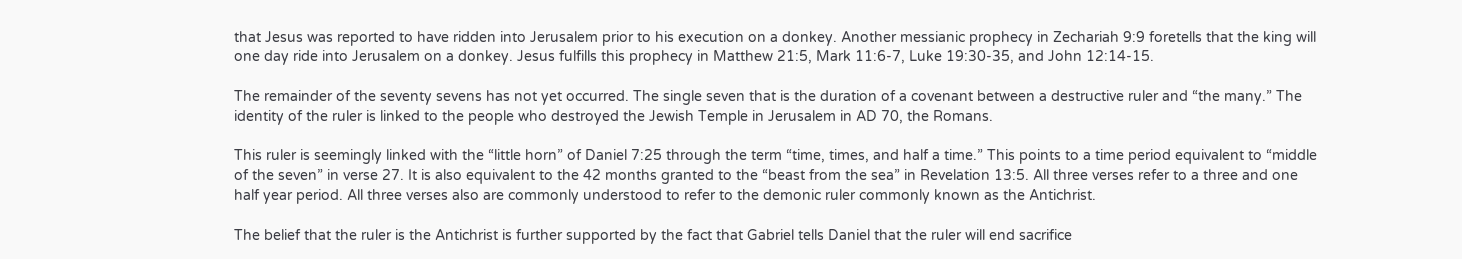that Jesus was reported to have ridden into Jerusalem prior to his execution on a donkey. Another messianic prophecy in Zechariah 9:9 foretells that the king will one day ride into Jerusalem on a donkey. Jesus fulfills this prophecy in Matthew 21:5, Mark 11:6-7, Luke 19:30-35, and John 12:14-15.

The remainder of the seventy sevens has not yet occurred. The single seven that is the duration of a covenant between a destructive ruler and “the many.” The identity of the ruler is linked to the people who destroyed the Jewish Temple in Jerusalem in AD 70, the Romans.

This ruler is seemingly linked with the “little horn” of Daniel 7:25 through the term “time, times, and half a time.” This points to a time period equivalent to “middle of the seven” in verse 27. It is also equivalent to the 42 months granted to the “beast from the sea” in Revelation 13:5. All three verses refer to a three and one half year period. All three verses also are commonly understood to refer to the demonic ruler commonly known as the Antichrist.

The belief that the ruler is the Antichrist is further supported by the fact that Gabriel tells Daniel that the ruler will end sacrifice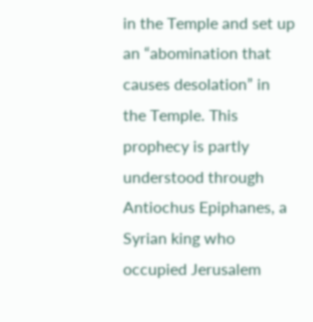in the Temple and set up an “abomination that causes desolation” in the Temple. This prophecy is partly understood through Antiochus Epiphanes, a Syrian king who occupied Jerusalem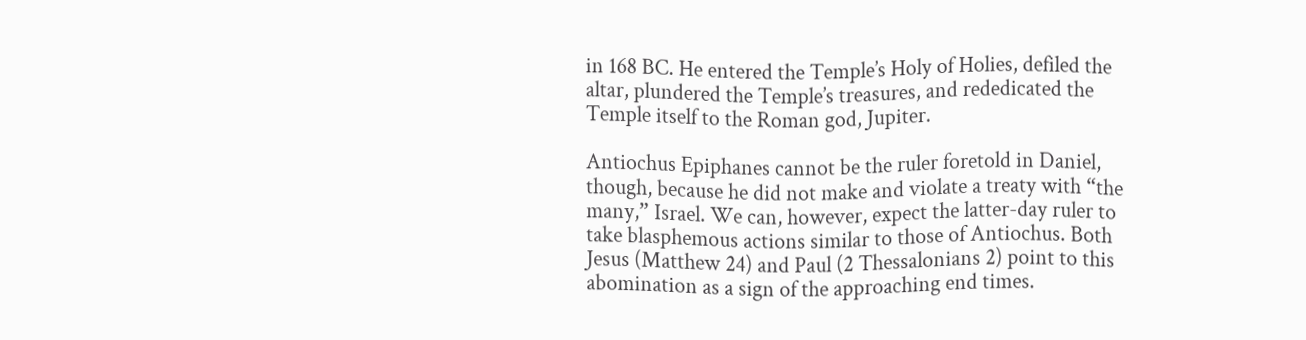in 168 BC. He entered the Temple’s Holy of Holies, defiled the altar, plundered the Temple’s treasures, and rededicated the Temple itself to the Roman god, Jupiter.

Antiochus Epiphanes cannot be the ruler foretold in Daniel, though, because he did not make and violate a treaty with “the many,” Israel. We can, however, expect the latter-day ruler to take blasphemous actions similar to those of Antiochus. Both Jesus (Matthew 24) and Paul (2 Thessalonians 2) point to this abomination as a sign of the approaching end times.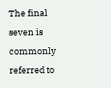The final seven is commonly referred to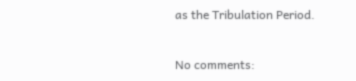as the Tribulation Period.


No comments: